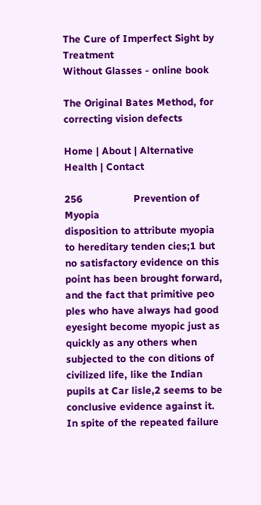The Cure of Imperfect Sight by Treatment
Without Glasses - online book

The Original Bates Method, for correcting vision defects

Home | About | Alternative Health | Contact

256                 Prevention of Myopia
disposition to attribute myopia to hereditary tenden cies;1 but no satisfactory evidence on this point has been brought forward, and the fact that primitive peo ples who have always had good eyesight become myopic just as quickly as any others when subjected to the con ditions of civilized life, like the Indian pupils at Car lisle,2 seems to be conclusive evidence against it.
In spite of the repeated failure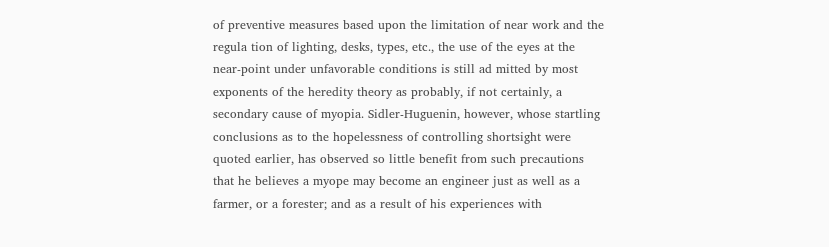of preventive measures based upon the limitation of near work and the regula tion of lighting, desks, types, etc., the use of the eyes at the near-point under unfavorable conditions is still ad mitted by most exponents of the heredity theory as probably, if not certainly, a secondary cause of myopia. Sidler-Huguenin, however, whose startling conclusions as to the hopelessness of controlling shortsight were quoted earlier, has observed so little benefit from such precautions that he believes a myope may become an engineer just as well as a farmer, or a forester; and as a result of his experiences with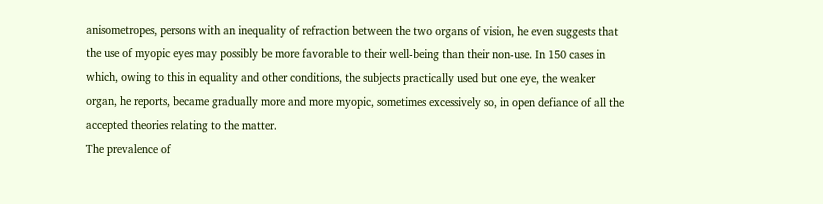anisometropes, persons with an inequality of refraction between the two organs of vision, he even suggests that the use of myopic eyes may possibly be more favorable to their well-being than their non-use. In 150 cases in which, owing to this in equality and other conditions, the subjects practically used but one eye, the weaker organ, he reports, became gradually more and more myopic, sometimes excessively so, in open defiance of all the accepted theories relating to the matter.
The prevalence of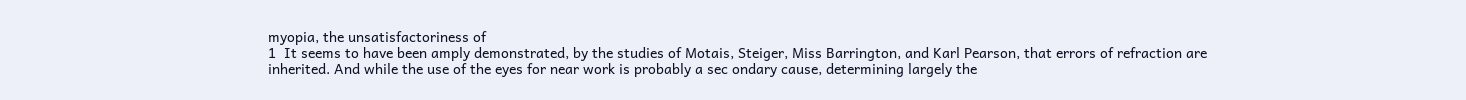myopia, the unsatisfactoriness of
1  It seems to have been amply demonstrated, by the studies of Motais, Steiger, Miss Barrington, and Karl Pearson, that errors of refraction are inherited. And while the use of the eyes for near work is probably a sec ondary cause, determining largely the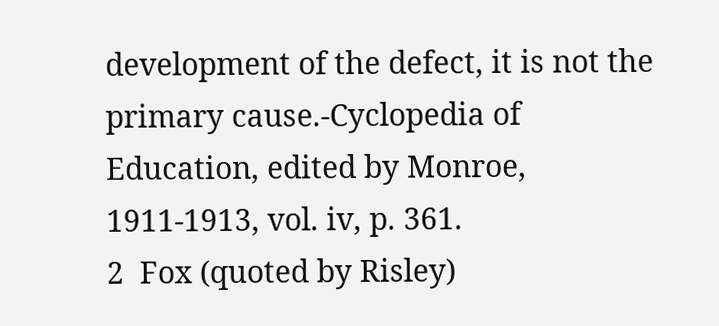development of the defect, it is not the primary cause.-Cyclopedia of Education, edited by Monroe, 1911-1913, vol. iv, p. 361.
2  Fox (quoted by Risley)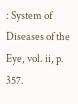: System of Diseases of the Eye, vol. ii, p. 357.